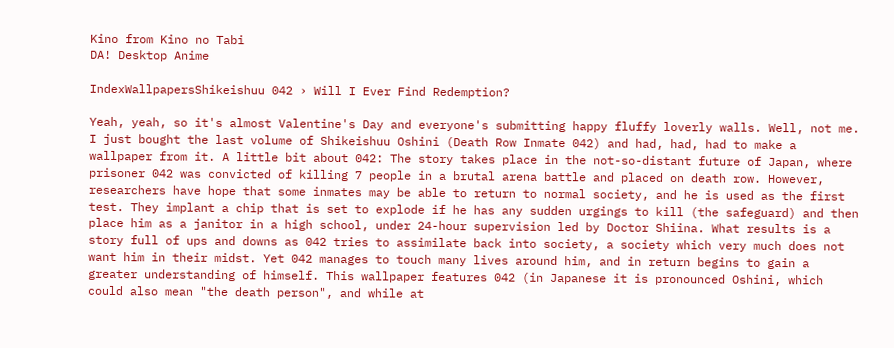Kino from Kino no Tabi
DA! Desktop Anime

IndexWallpapersShikeishuu 042 › Will I Ever Find Redemption?

Yeah, yeah, so it's almost Valentine's Day and everyone's submitting happy fluffy loverly walls. Well, not me. I just bought the last volume of Shikeishuu Oshini (Death Row Inmate 042) and had, had, had to make a wallpaper from it. A little bit about 042: The story takes place in the not-so-distant future of Japan, where prisoner 042 was convicted of killing 7 people in a brutal arena battle and placed on death row. However, researchers have hope that some inmates may be able to return to normal society, and he is used as the first test. They implant a chip that is set to explode if he has any sudden urgings to kill (the safeguard) and then place him as a janitor in a high school, under 24-hour supervision led by Doctor Shiina. What results is a story full of ups and downs as 042 tries to assimilate back into society, a society which very much does not want him in their midst. Yet 042 manages to touch many lives around him, and in return begins to gain a greater understanding of himself. This wallpaper features 042 (in Japanese it is pronounced Oshini, which could also mean "the death person", and while at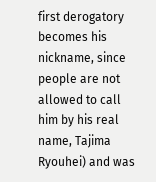first derogatory becomes his nickname, since people are not allowed to call him by his real name, Tajima Ryouhei) and was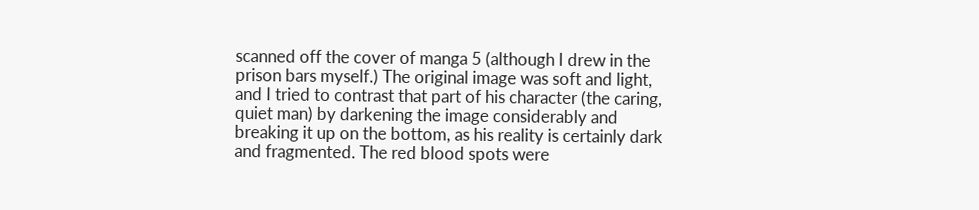scanned off the cover of manga 5 (although I drew in the prison bars myself.) The original image was soft and light, and I tried to contrast that part of his character (the caring, quiet man) by darkening the image considerably and breaking it up on the bottom, as his reality is certainly dark and fragmented. The red blood spots were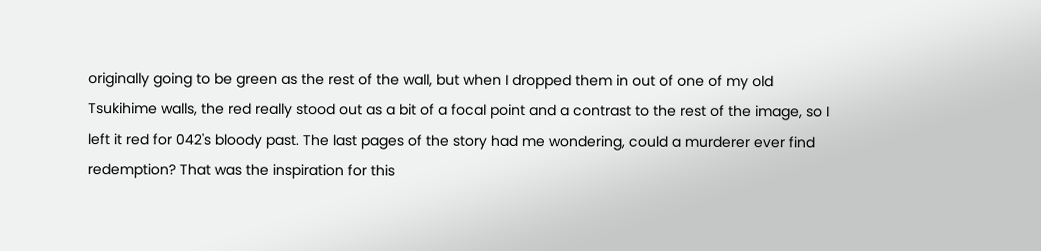originally going to be green as the rest of the wall, but when I dropped them in out of one of my old Tsukihime walls, the red really stood out as a bit of a focal point and a contrast to the rest of the image, so I left it red for 042's bloody past. The last pages of the story had me wondering, could a murderer ever find redemption? That was the inspiration for this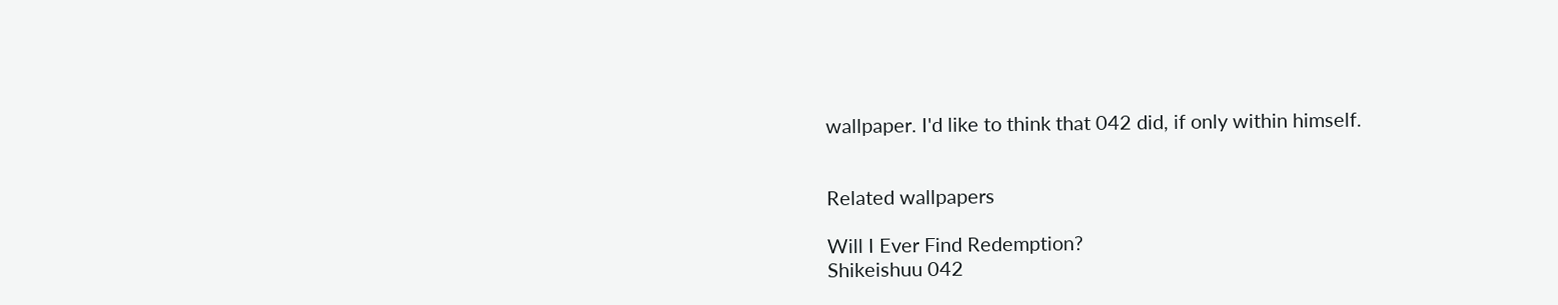wallpaper. I'd like to think that 042 did, if only within himself.


Related wallpapers

Will I Ever Find Redemption?
Shikeishuu 042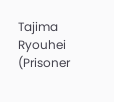Tajima Ryouhei (Prisoner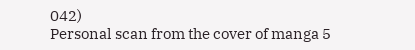042)
Personal scan from the cover of manga 5